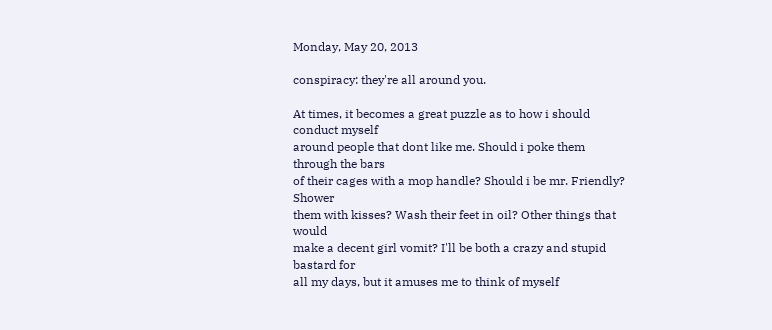Monday, May 20, 2013

conspiracy: they're all around you.

At times, it becomes a great puzzle as to how i should conduct myself
around people that dont like me. Should i poke them through the bars
of their cages with a mop handle? Should i be mr. Friendly? Shower
them with kisses? Wash their feet in oil? Other things that would
make a decent girl vomit? I'll be both a crazy and stupid bastard for
all my days, but it amuses me to think of myself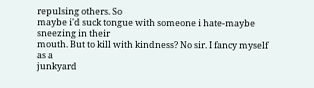repulsing others. So
maybe i'd suck tongue with someone i hate-maybe sneezing in their
mouth. But to kill with kindness? No sir. I fancy myself as a
junkyard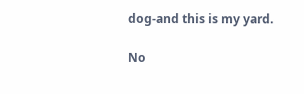dog-and this is my yard.

No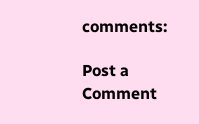comments:

Post a Comment